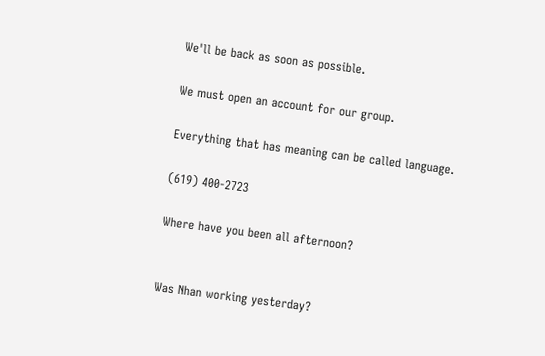We'll be back as soon as possible.

We must open an account for our group.

Everything that has meaning can be called language.

(619) 400-2723

Where have you been all afternoon?


Was Nhan working yesterday?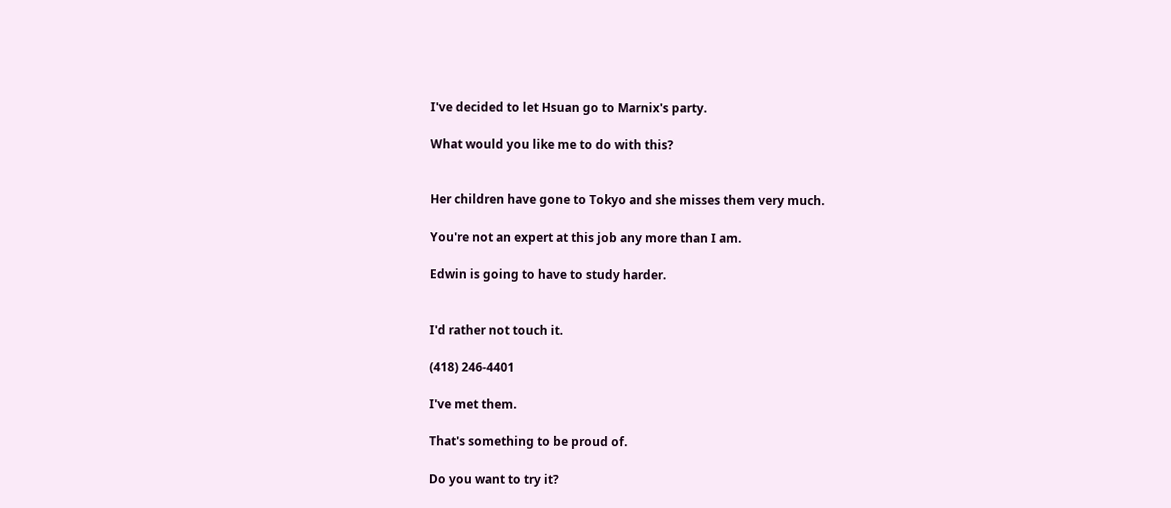I've decided to let Hsuan go to Marnix's party.

What would you like me to do with this?


Her children have gone to Tokyo and she misses them very much.

You're not an expert at this job any more than I am.

Edwin is going to have to study harder.


I'd rather not touch it.

(418) 246-4401

I've met them.

That's something to be proud of.

Do you want to try it?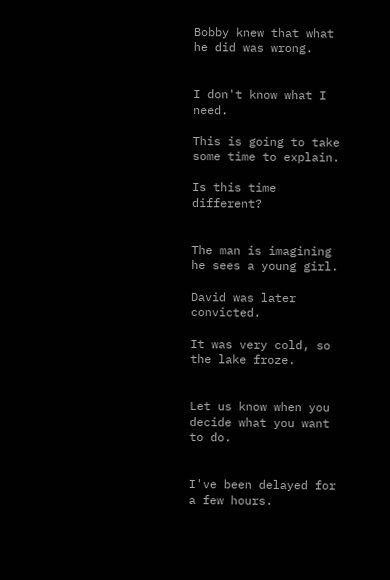Bobby knew that what he did was wrong.


I don't know what I need.

This is going to take some time to explain.

Is this time different?


The man is imagining he sees a young girl.

David was later convicted.

It was very cold, so the lake froze.


Let us know when you decide what you want to do.


I've been delayed for a few hours.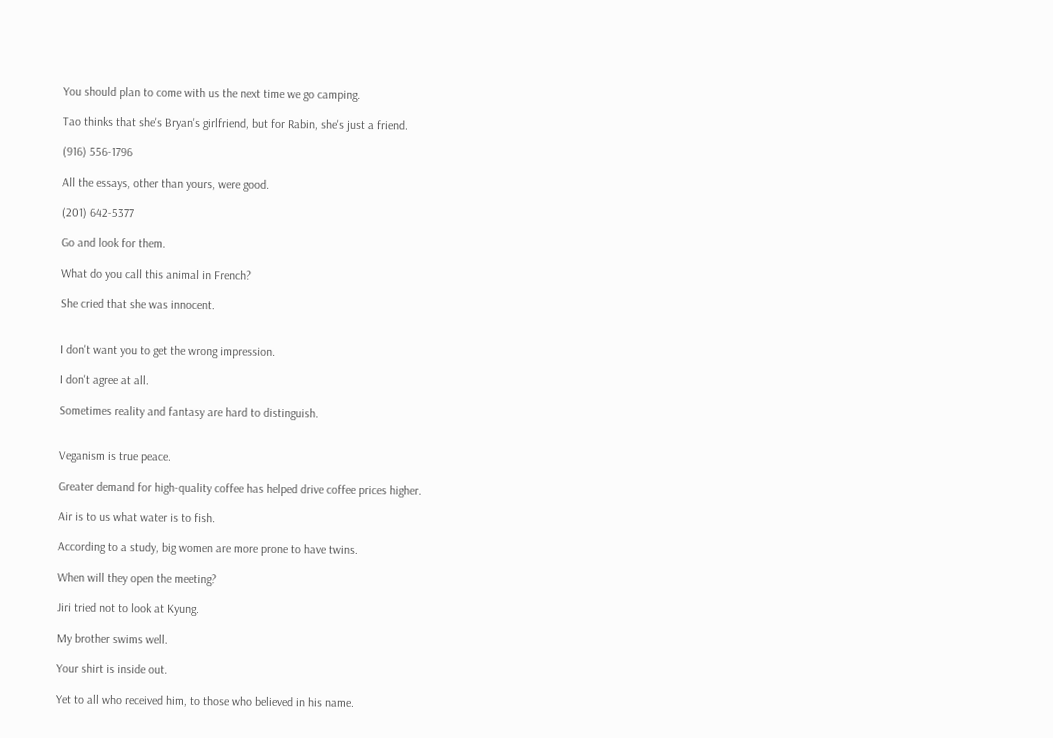You should plan to come with us the next time we go camping.

Tao thinks that she's Bryan's girlfriend, but for Rabin, she's just a friend.

(916) 556-1796

All the essays, other than yours, were good.

(201) 642-5377

Go and look for them.

What do you call this animal in French?

She cried that she was innocent.


I don't want you to get the wrong impression.

I don't agree at all.

Sometimes reality and fantasy are hard to distinguish.


Veganism is true peace.

Greater demand for high-quality coffee has helped drive coffee prices higher.

Air is to us what water is to fish.

According to a study, big women are more prone to have twins.

When will they open the meeting?

Jiri tried not to look at Kyung.

My brother swims well.

Your shirt is inside out.

Yet to all who received him, to those who believed in his name.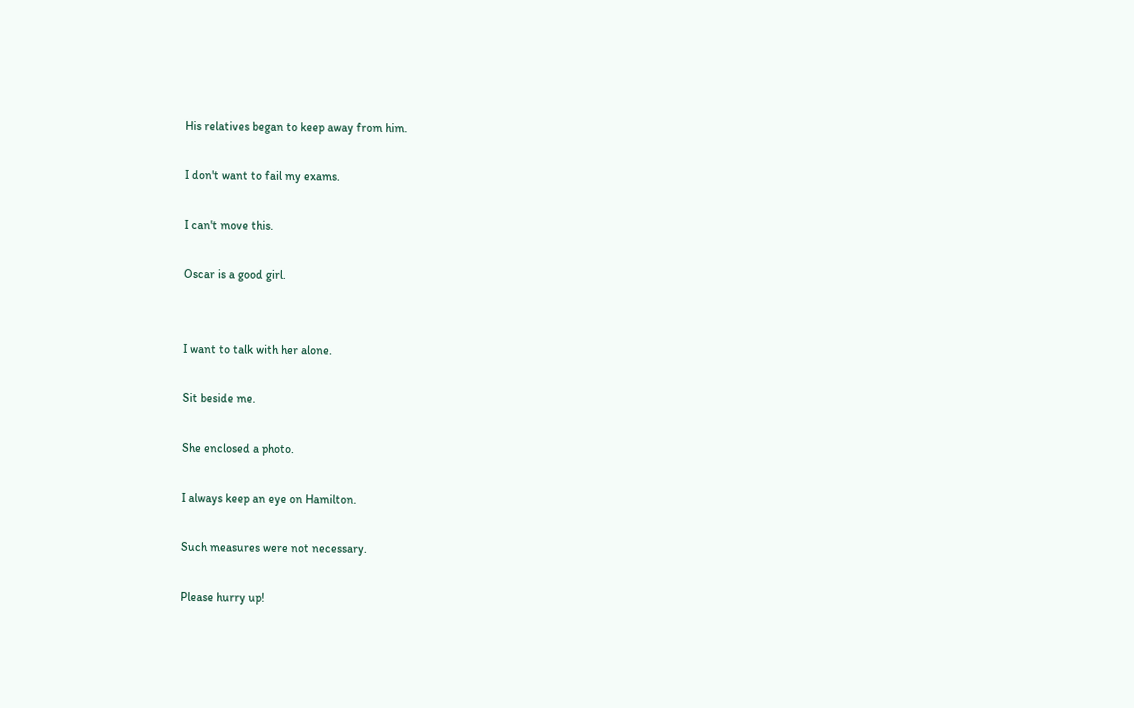His relatives began to keep away from him.

I don't want to fail my exams.

I can't move this.

Oscar is a good girl.


I want to talk with her alone.

Sit beside me.

She enclosed a photo.

I always keep an eye on Hamilton.

Such measures were not necessary.

Please hurry up!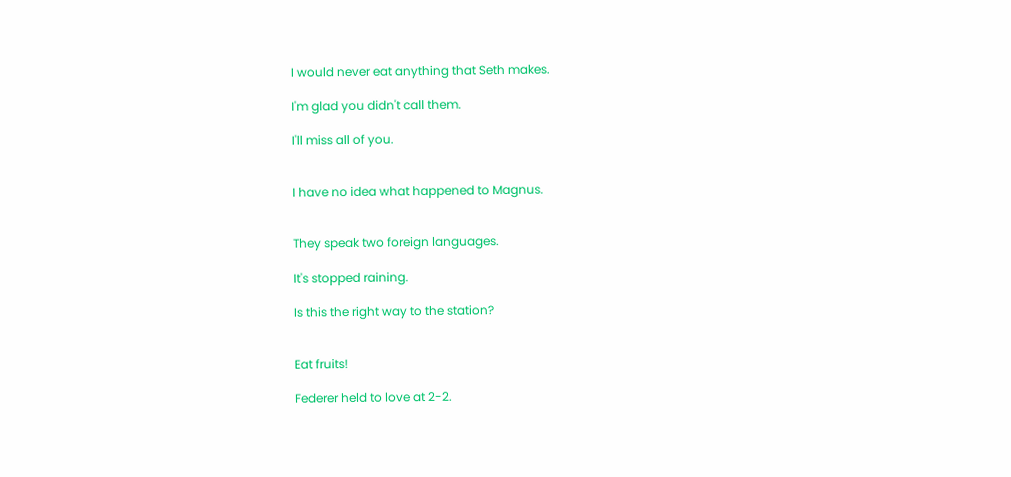I would never eat anything that Seth makes.

I'm glad you didn't call them.

I'll miss all of you.


I have no idea what happened to Magnus.


They speak two foreign languages.

It's stopped raining.

Is this the right way to the station?


Eat fruits!

Federer held to love at 2-2.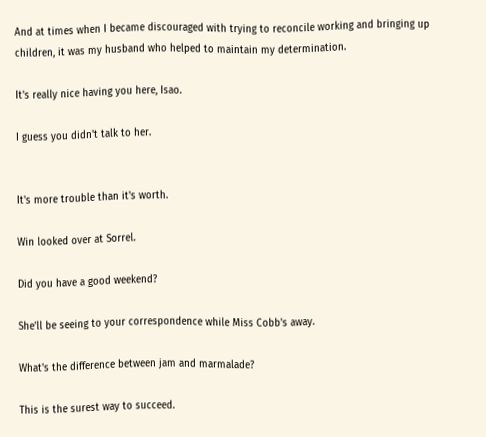And at times when I became discouraged with trying to reconcile working and bringing up children, it was my husband who helped to maintain my determination.

It's really nice having you here, Isao.

I guess you didn't talk to her.


It's more trouble than it's worth.

Win looked over at Sorrel.

Did you have a good weekend?

She'll be seeing to your correspondence while Miss Cobb's away.

What's the difference between jam and marmalade?

This is the surest way to succeed.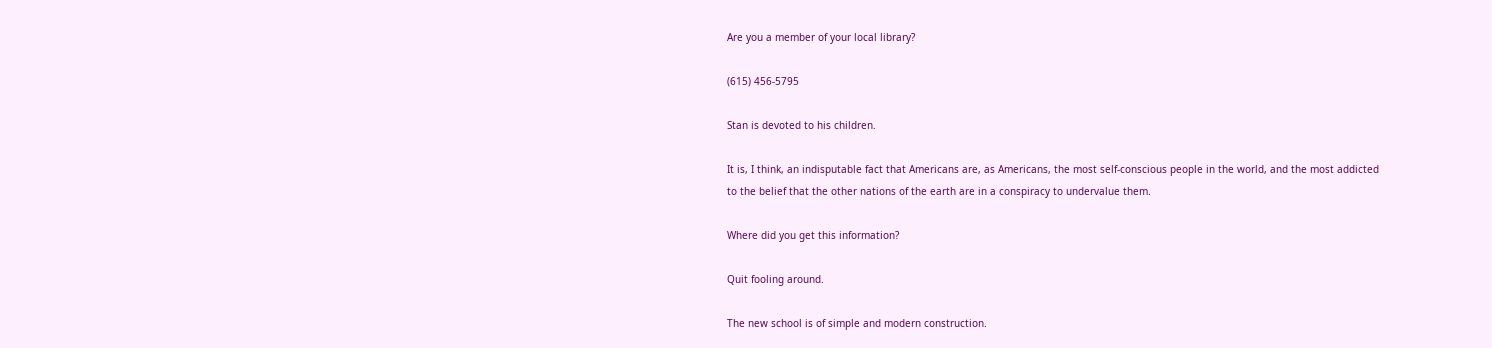Are you a member of your local library?

(615) 456-5795

Stan is devoted to his children.

It is, I think, an indisputable fact that Americans are, as Americans, the most self-conscious people in the world, and the most addicted to the belief that the other nations of the earth are in a conspiracy to undervalue them.

Where did you get this information?

Quit fooling around.

The new school is of simple and modern construction.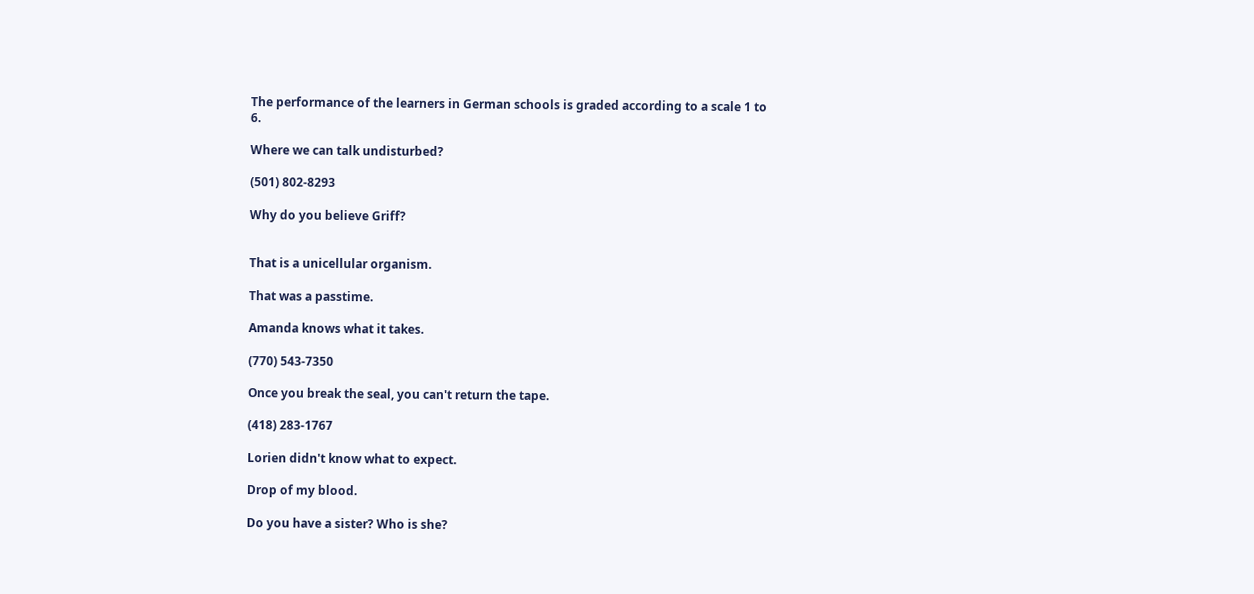The performance of the learners in German schools is graded according to a scale 1 to 6.

Where we can talk undisturbed?

(501) 802-8293

Why do you believe Griff?


That is a unicellular organism.

That was a passtime.

Amanda knows what it takes.

(770) 543-7350

Once you break the seal, you can't return the tape.

(418) 283-1767

Lorien didn't know what to expect.

Drop of my blood.

Do you have a sister? Who is she?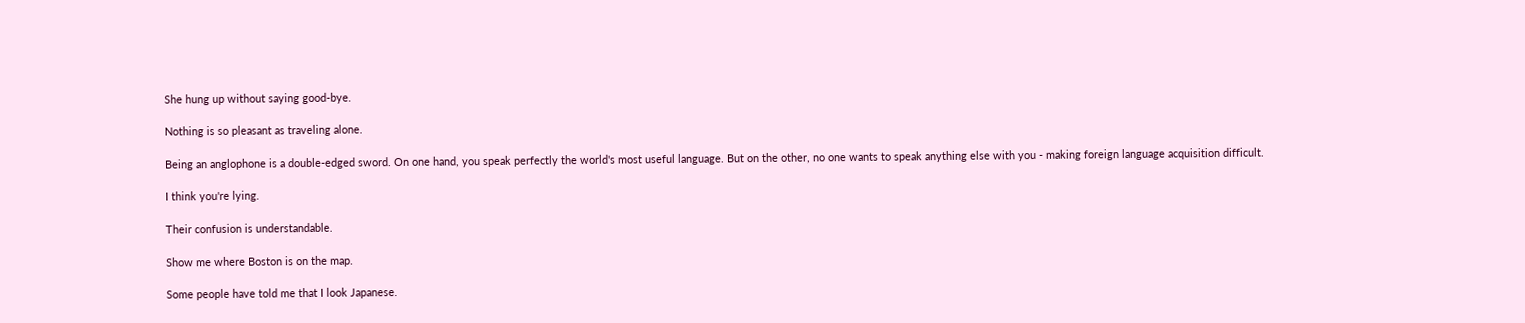She hung up without saying good-bye.

Nothing is so pleasant as traveling alone.

Being an anglophone is a double-edged sword. On one hand, you speak perfectly the world's most useful language. But on the other, no one wants to speak anything else with you - making foreign language acquisition difficult.

I think you're lying.

Their confusion is understandable.

Show me where Boston is on the map.

Some people have told me that I look Japanese.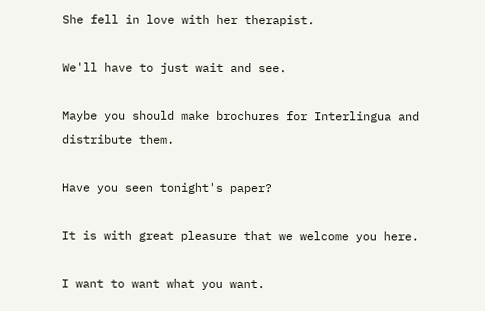She fell in love with her therapist.

We'll have to just wait and see.

Maybe you should make brochures for Interlingua and distribute them.

Have you seen tonight's paper?

It is with great pleasure that we welcome you here.

I want to want what you want.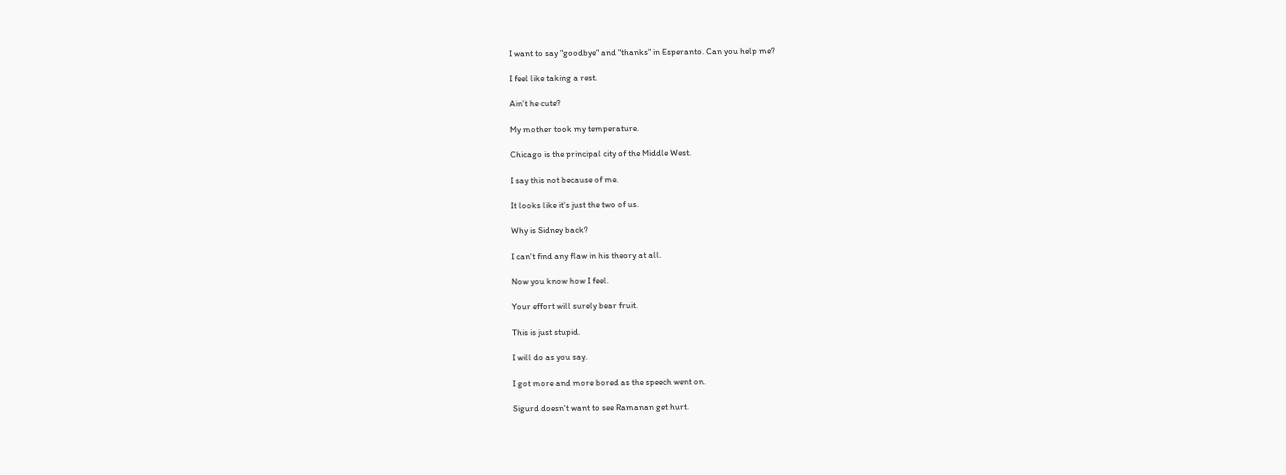I want to say "goodbye" and "thanks" in Esperanto. Can you help me?

I feel like taking a rest.

Ain't he cute?

My mother took my temperature.

Chicago is the principal city of the Middle West.

I say this not because of me.

It looks like it's just the two of us.

Why is Sidney back?

I can't find any flaw in his theory at all.

Now you know how I feel.

Your effort will surely bear fruit.

This is just stupid.

I will do as you say.

I got more and more bored as the speech went on.

Sigurd doesn't want to see Ramanan get hurt.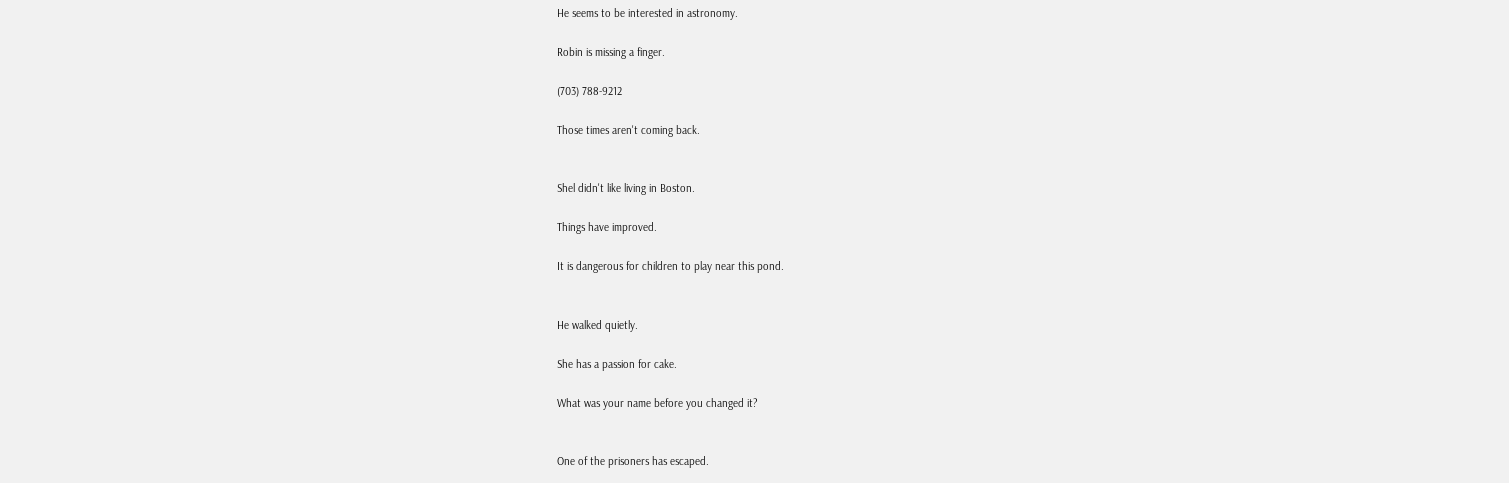He seems to be interested in astronomy.

Robin is missing a finger.

(703) 788-9212

Those times aren't coming back.


Shel didn't like living in Boston.

Things have improved.

It is dangerous for children to play near this pond.


He walked quietly.

She has a passion for cake.

What was your name before you changed it?


One of the prisoners has escaped.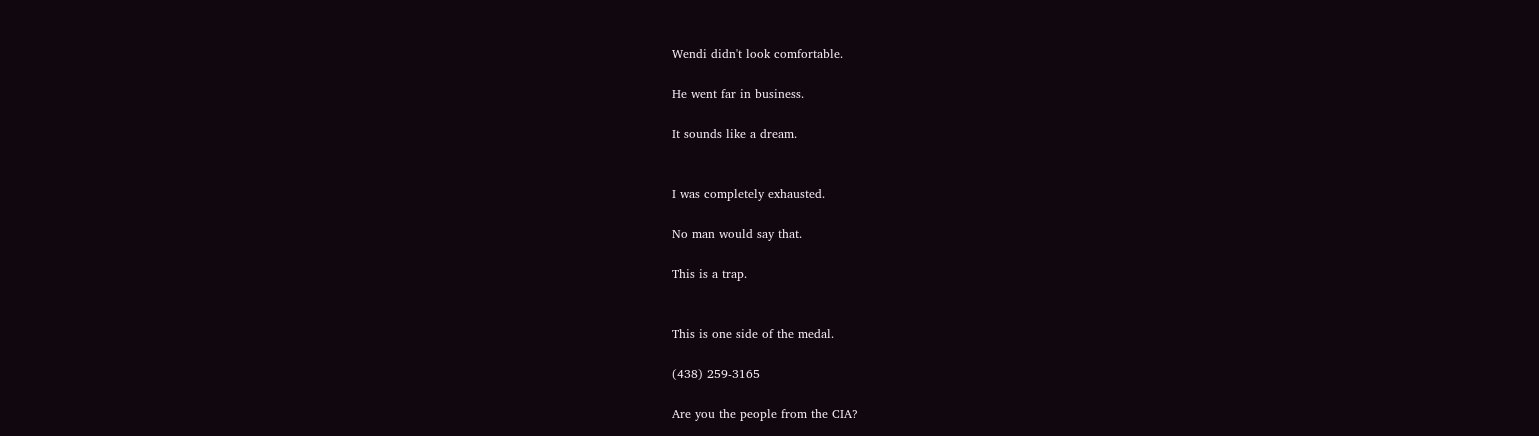Wendi didn't look comfortable.

He went far in business.

It sounds like a dream.


I was completely exhausted.

No man would say that.

This is a trap.


This is one side of the medal.

(438) 259-3165

Are you the people from the CIA?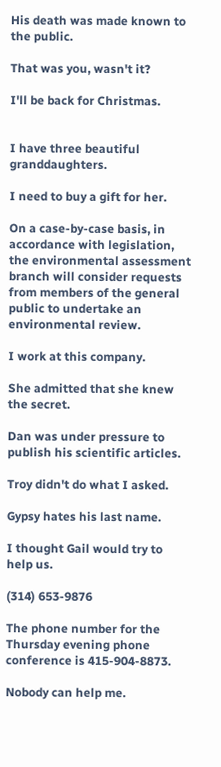His death was made known to the public.

That was you, wasn't it?

I'll be back for Christmas.


I have three beautiful granddaughters.

I need to buy a gift for her.

On a case-by-case basis, in accordance with legislation, the environmental assessment branch will consider requests from members of the general public to undertake an environmental review.

I work at this company.

She admitted that she knew the secret.

Dan was under pressure to publish his scientific articles.

Troy didn't do what I asked.

Gypsy hates his last name.

I thought Gail would try to help us.

(314) 653-9876

The phone number for the Thursday evening phone conference is 415-904-8873.

Nobody can help me.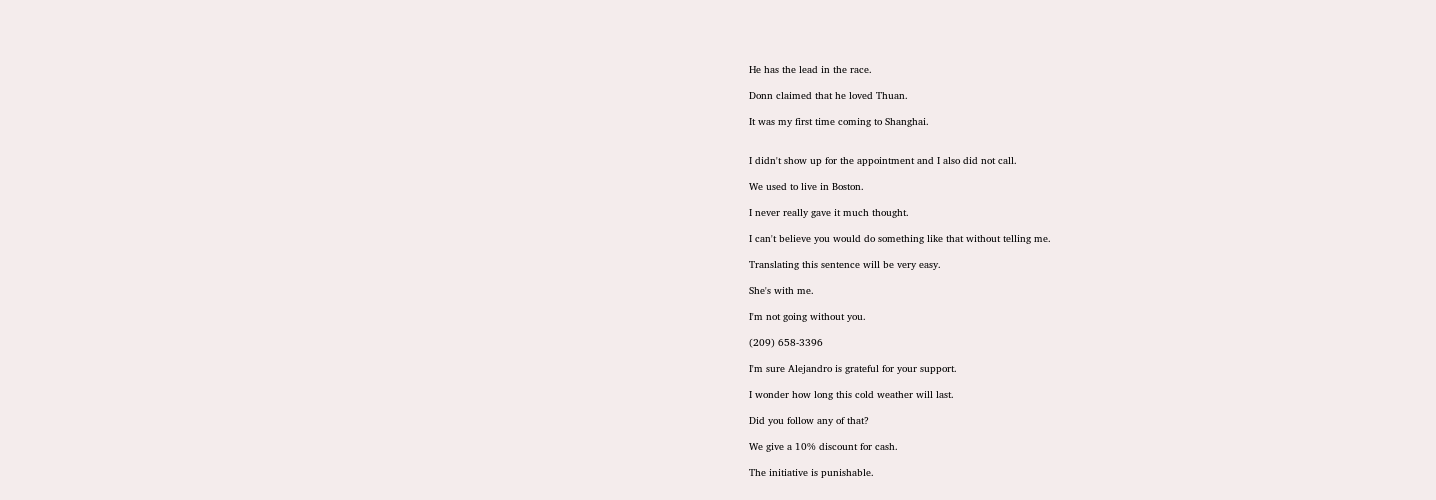He has the lead in the race.

Donn claimed that he loved Thuan.

It was my first time coming to Shanghai.


I didn't show up for the appointment and I also did not call.

We used to live in Boston.

I never really gave it much thought.

I can't believe you would do something like that without telling me.

Translating this sentence will be very easy.

She's with me.

I'm not going without you.

(209) 658-3396

I'm sure Alejandro is grateful for your support.

I wonder how long this cold weather will last.

Did you follow any of that?

We give a 10% discount for cash.

The initiative is punishable.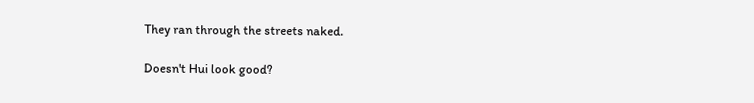They ran through the streets naked.

Doesn't Hui look good?